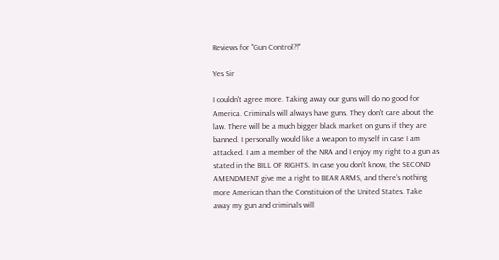Reviews for "Gun Control?!"

Yes Sir

I couldn't agree more. Taking away our guns will do no good for America. Criminals will always have guns. They don't care about the law. There will be a much bigger black market on guns if they are banned. I personally would like a weapon to myself in case I am attacked. I am a member of the NRA and I enjoy my right to a gun as stated in the BILL OF RIGHTS. In case you don't know, the SECOND AMENDMENT give me a right to BEAR ARMS, and there's nothing more American than the Constituion of the United States. Take away my gun and criminals will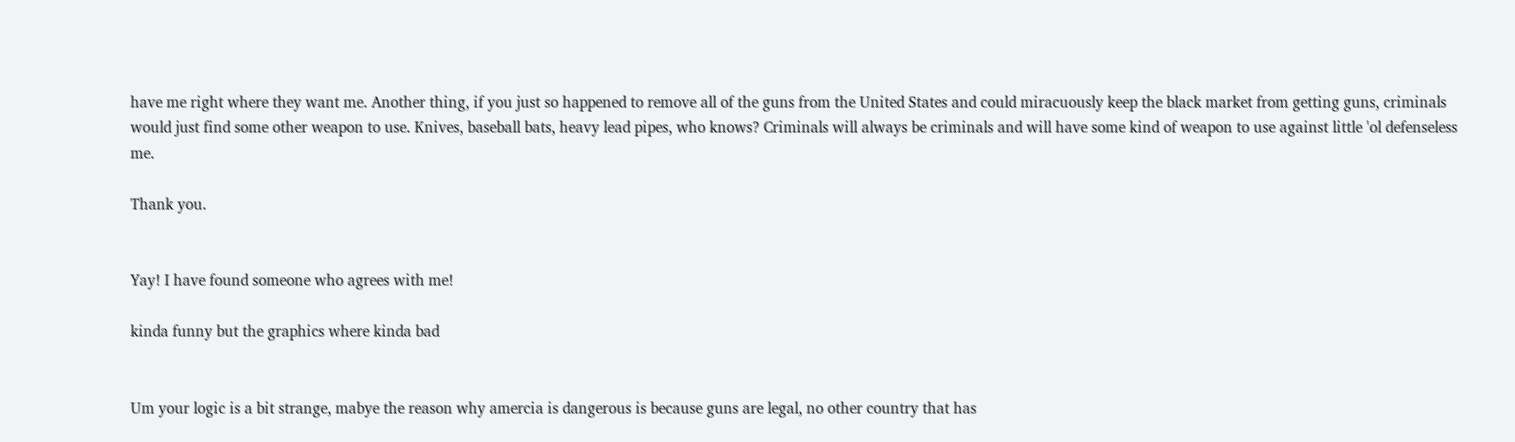have me right where they want me. Another thing, if you just so happened to remove all of the guns from the United States and could miracuously keep the black market from getting guns, criminals would just find some other weapon to use. Knives, baseball bats, heavy lead pipes, who knows? Criminals will always be criminals and will have some kind of weapon to use against little 'ol defenseless me.

Thank you.


Yay! I have found someone who agrees with me!

kinda funny but the graphics where kinda bad


Um your logic is a bit strange, mabye the reason why amercia is dangerous is because guns are legal, no other country that has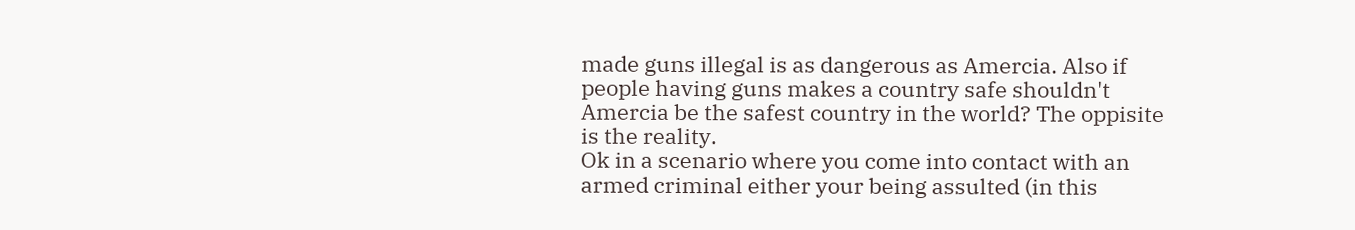made guns illegal is as dangerous as Amercia. Also if people having guns makes a country safe shouldn't Amercia be the safest country in the world? The oppisite is the reality.
Ok in a scenario where you come into contact with an armed criminal either your being assulted (in this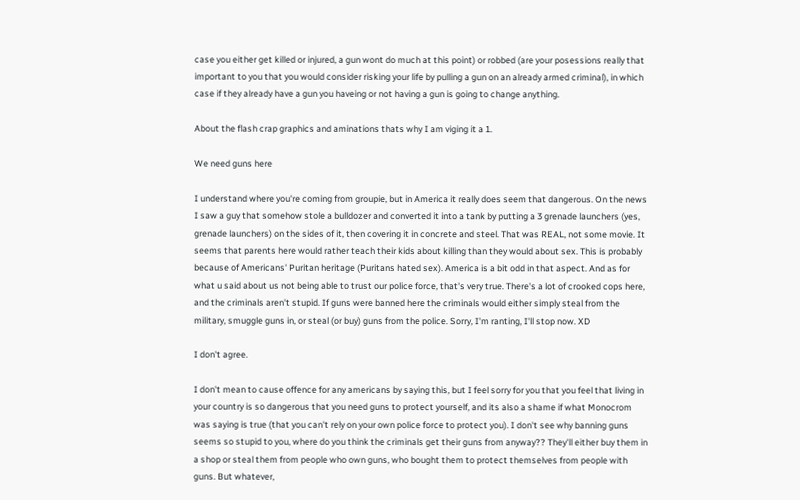case you either get killed or injured, a gun wont do much at this point) or robbed (are your posessions really that important to you that you would consider risking your life by pulling a gun on an already armed criminal), in which case if they already have a gun you haveing or not having a gun is going to change anything.

About the flash crap graphics and aminations thats why I am viging it a 1.

We need guns here

I understand where you're coming from groupie, but in America it really does seem that dangerous. On the news I saw a guy that somehow stole a bulldozer and converted it into a tank by putting a 3 grenade launchers (yes, grenade launchers) on the sides of it, then covering it in concrete and steel. That was REAL, not some movie. It seems that parents here would rather teach their kids about killing than they would about sex. This is probably because of Americans' Puritan heritage (Puritans hated sex). America is a bit odd in that aspect. And as for what u said about us not being able to trust our police force, that's very true. There's a lot of crooked cops here, and the criminals aren't stupid. If guns were banned here the criminals would either simply steal from the military, smuggle guns in, or steal (or buy) guns from the police. Sorry, I'm ranting, I'll stop now. XD

I don't agree.

I don't mean to cause offence for any americans by saying this, but I feel sorry for you that you feel that living in your country is so dangerous that you need guns to protect yourself, and its also a shame if what Monocrom was saying is true (that you can't rely on your own police force to protect you). I don't see why banning guns seems so stupid to you, where do you think the criminals get their guns from anyway?? They'll either buy them in a shop or steal them from people who own guns, who bought them to protect themselves from people with guns. But whatever,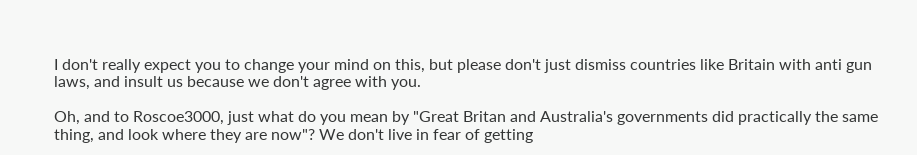I don't really expect you to change your mind on this, but please don't just dismiss countries like Britain with anti gun laws, and insult us because we don't agree with you.

Oh, and to Roscoe3000, just what do you mean by "Great Britan and Australia's governments did practically the same thing, and look where they are now"? We don't live in fear of getting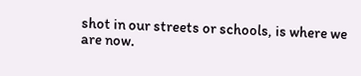shot in our streets or schools, is where we are now.